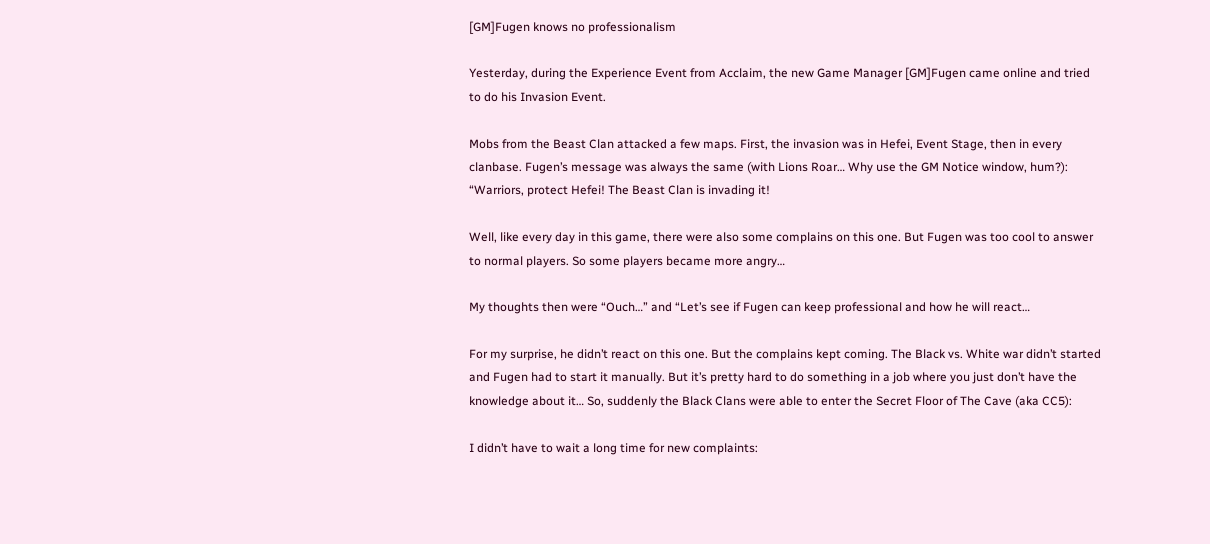[GM]Fugen knows no professionalism

Yesterday, during the Experience Event from Acclaim, the new Game Manager [GM]Fugen came online and tried to do his Invasion Event.

Mobs from the Beast Clan attacked a few maps. First, the invasion was in Hefei, Event Stage, then in every clanbase. Fugen’s message was always the same (with Lions Roar… Why use the GM Notice window, hum?): “Warriors, protect Hefei! The Beast Clan is invading it!

Well, like every day in this game, there were also some complains on this one. But Fugen was too cool to answer to normal players. So some players became more angry…

My thoughts then were “Ouch…” and “Let’s see if Fugen can keep professional and how he will react…

For my surprise, he didn’t react on this one. But the complains kept coming. The Black vs. White war didn’t started and Fugen had to start it manually. But it’s pretty hard to do something in a job where you just don’t have the knowledge about it… So, suddenly the Black Clans were able to enter the Secret Floor of The Cave (aka CC5):

I didn’t have to wait a long time for new complaints: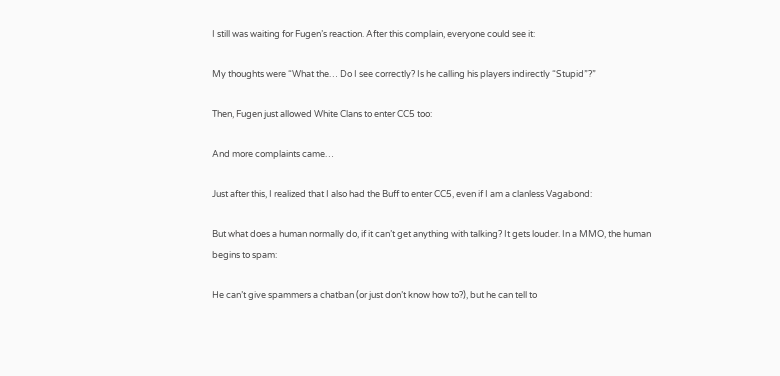I still was waiting for Fugen’s reaction. After this complain, everyone could see it:

My thoughts were “What the… Do I see correctly? Is he calling his players indirectly “Stupid”?”

Then, Fugen just allowed White Clans to enter CC5 too:

And more complaints came…

Just after this, I realized that I also had the Buff to enter CC5, even if I am a clanless Vagabond:

But what does a human normally do, if it can’t get anything with talking? It gets louder. In a MMO, the human begins to spam:

He can’t give spammers a chatban (or just don’t know how to?), but he can tell to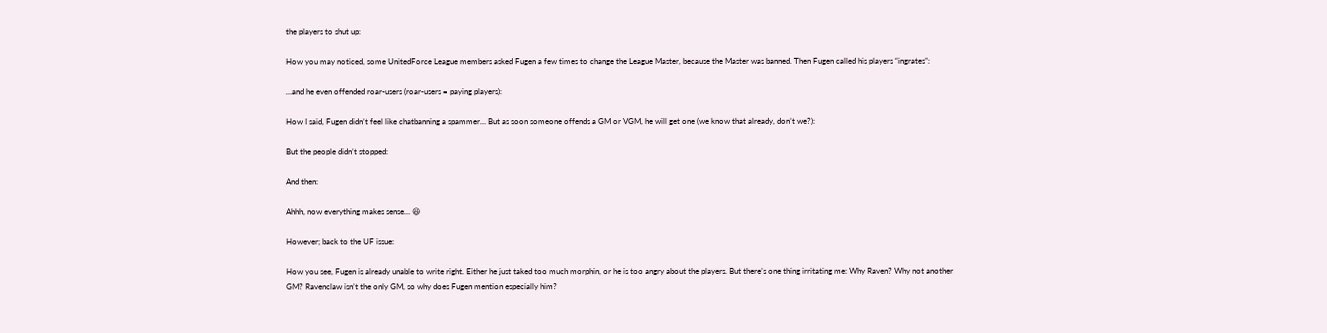the players to shut up:

How you may noticed, some UnitedForce League members asked Fugen a few times to change the League Master, because the Master was banned. Then Fugen called his players “ingrates”:

…and he even offended roar-users (roar-users = paying players):

How I said, Fugen didn’t feel like chatbanning a spammer… But as soon someone offends a GM or VGM, he will get one (we know that already, don’t we?):

But the people didn’t stopped:

And then:

Ahhh, now everything makes sense… 😆

However; back to the UF issue:

How you see, Fugen is already unable to write right. Either he just taked too much morphin, or he is too angry about the players. But there’s one thing irritating me: Why Raven? Why not another GM? Ravenclaw isn’t the only GM, so why does Fugen mention especially him?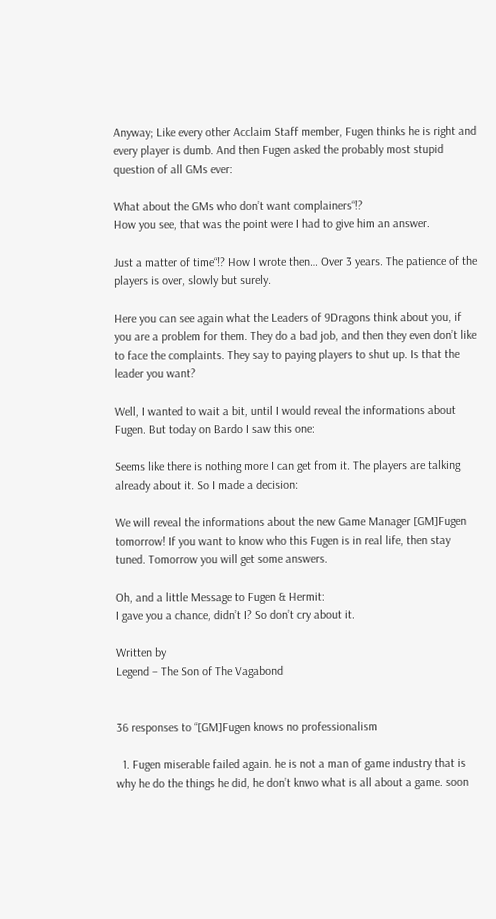Anyway; Like every other Acclaim Staff member, Fugen thinks he is right and every player is dumb. And then Fugen asked the probably most stupid question of all GMs ever:

What about the GMs who don’t want complainers“!?
How you see, that was the point were I had to give him an answer.

Just a matter of time“!? How I wrote then… Over 3 years. The patience of the players is over, slowly but surely.

Here you can see again what the Leaders of 9Dragons think about you, if you are a problem for them. They do a bad job, and then they even don’t like to face the complaints. They say to paying players to shut up. Is that the leader you want?

Well, I wanted to wait a bit, until I would reveal the informations about Fugen. But today on Bardo I saw this one:

Seems like there is nothing more I can get from it. The players are talking already about it. So I made a decision:

We will reveal the informations about the new Game Manager [GM]Fugen tomorrow! If you want to know who this Fugen is in real life, then stay tuned. Tomorrow you will get some answers.

Oh, and a little Message to Fugen & Hermit:
I gave you a chance, didn’t I? So don’t cry about it.

Written by
Legend – The Son of The Vagabond


36 responses to “[GM]Fugen knows no professionalism

  1. Fugen miserable failed again. he is not a man of game industry that is why he do the things he did, he don’t knwo what is all about a game. soon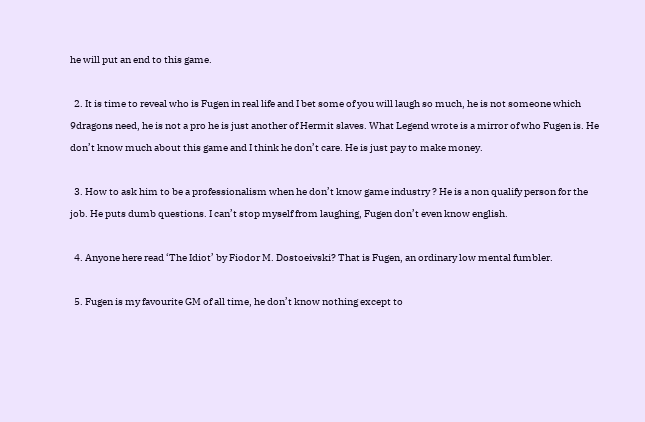he will put an end to this game.

  2. It is time to reveal who is Fugen in real life and I bet some of you will laugh so much, he is not someone which 9dragons need, he is not a pro he is just another of Hermit slaves. What Legend wrote is a mirror of who Fugen is. He don’t know much about this game and I think he don’t care. He is just pay to make money.

  3. How to ask him to be a professionalism when he don’t know game industry ? He is a non qualify person for the job. He puts dumb questions. I can’t stop myself from laughing, Fugen don’t even know english.

  4. Anyone here read ‘The Idiot’ by Fiodor M. Dostoeivski? That is Fugen, an ordinary low mental fumbler.

  5. Fugen is my favourite GM of all time, he don’t know nothing except to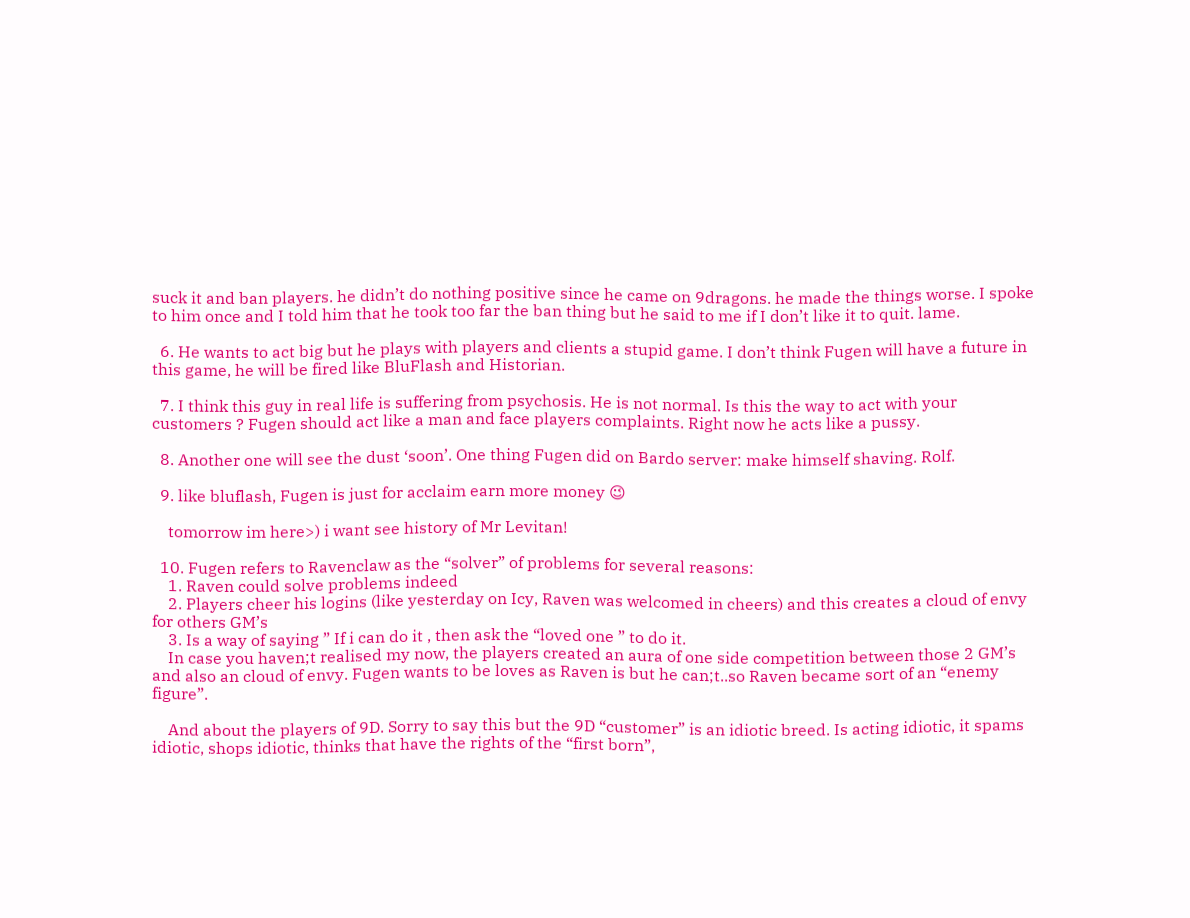suck it and ban players. he didn’t do nothing positive since he came on 9dragons. he made the things worse. I spoke to him once and I told him that he took too far the ban thing but he said to me if I don’t like it to quit. lame.

  6. He wants to act big but he plays with players and clients a stupid game. I don’t think Fugen will have a future in this game, he will be fired like BluFlash and Historian.

  7. I think this guy in real life is suffering from psychosis. He is not normal. Is this the way to act with your customers ? Fugen should act like a man and face players complaints. Right now he acts like a pussy.

  8. Another one will see the dust ‘soon’. One thing Fugen did on Bardo server: make himself shaving. Rolf.

  9. like bluflash, Fugen is just for acclaim earn more money 😉

    tomorrow im here>) i want see history of Mr Levitan!

  10. Fugen refers to Ravenclaw as the “solver” of problems for several reasons:
    1. Raven could solve problems indeed
    2. Players cheer his logins (like yesterday on Icy, Raven was welcomed in cheers) and this creates a cloud of envy for others GM’s
    3. Is a way of saying ” If i can do it , then ask the “loved one ” to do it.
    In case you haven;t realised my now, the players created an aura of one side competition between those 2 GM’s and also an cloud of envy. Fugen wants to be loves as Raven is but he can;t..so Raven became sort of an “enemy figure”.

    And about the players of 9D. Sorry to say this but the 9D “customer” is an idiotic breed. Is acting idiotic, it spams idiotic, shops idiotic, thinks that have the rights of the “first born”,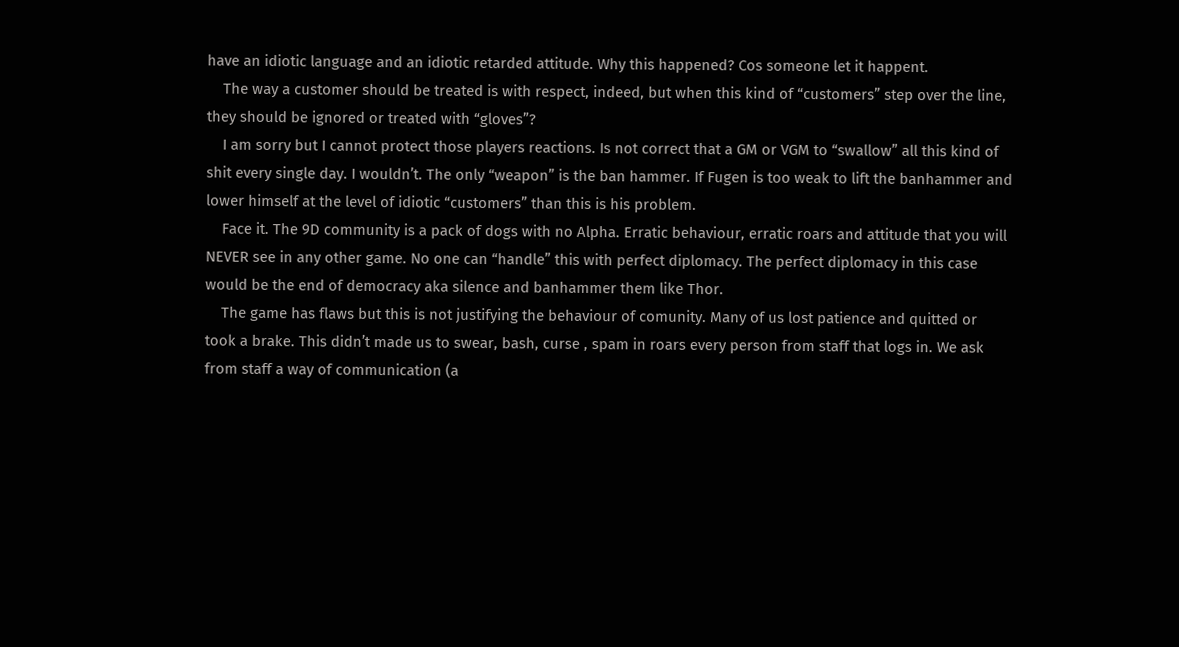have an idiotic language and an idiotic retarded attitude. Why this happened? Cos someone let it happent.
    The way a customer should be treated is with respect, indeed, but when this kind of “customers” step over the line, they should be ignored or treated with “gloves”?
    I am sorry but I cannot protect those players reactions. Is not correct that a GM or VGM to “swallow” all this kind of shit every single day. I wouldn’t. The only “weapon” is the ban hammer. If Fugen is too weak to lift the banhammer and lower himself at the level of idiotic “customers” than this is his problem.
    Face it. The 9D community is a pack of dogs with no Alpha. Erratic behaviour, erratic roars and attitude that you will NEVER see in any other game. No one can “handle” this with perfect diplomacy. The perfect diplomacy in this case would be the end of democracy aka silence and banhammer them like Thor.
    The game has flaws but this is not justifying the behaviour of comunity. Many of us lost patience and quitted or took a brake. This didn’t made us to swear, bash, curse , spam in roars every person from staff that logs in. We ask from staff a way of communication (a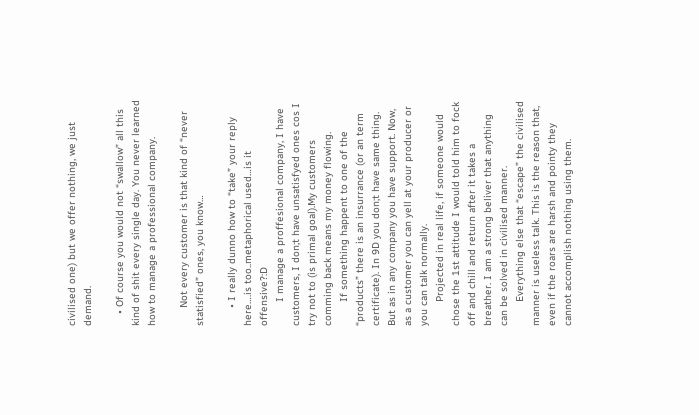civilised one) but we offer nothing, we just demand.

    • Of course you would not “swallow” all this kind of shit every single day. You never learned how to manage a professional company.

      Not every customer is that kind of “never statisfied” ones, you know…

      • I really dunno how to “take” your reply here….is too..metaphorical used…is it offensive?:D
        I manage a proffesional company, I have customers, I don;t have unsatisfyed ones cos I try not to (is primal goal).My customers comming back means my money flowing.
        If something happent to one of the “products” there is an insurrance (or an term certificate). In 9D you don;t have same thing. But as in any company you have support. Now, as a customer you can yell at your producer or you can talk normally.
        Projected in real life, if someone would chose the 1st attitude I would told him to fock off and chill and return after it takes a breather. I am a strong beliver that anything can be solved in civilised manner.
        Everything else that “escape” the civilised manner is useless talk. This is the reason that, even if the roars are harsh and pointy they cannot accomplish nothing using them.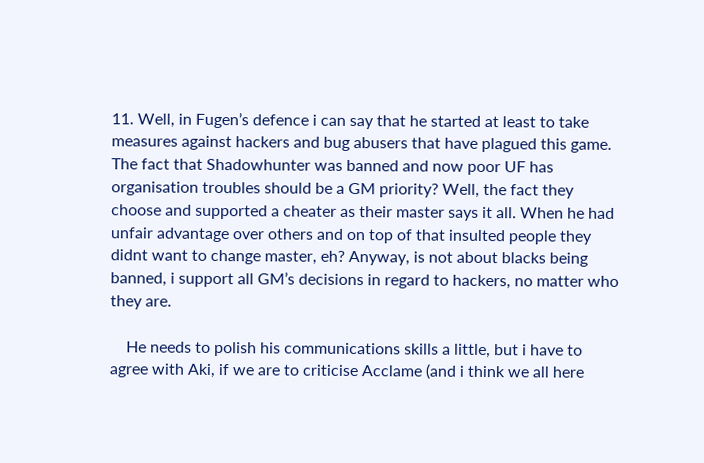11. Well, in Fugen’s defence i can say that he started at least to take measures against hackers and bug abusers that have plagued this game. The fact that Shadowhunter was banned and now poor UF has organisation troubles should be a GM priority? Well, the fact they choose and supported a cheater as their master says it all. When he had unfair advantage over others and on top of that insulted people they didnt want to change master, eh? Anyway, is not about blacks being banned, i support all GM’s decisions in regard to hackers, no matter who they are.

    He needs to polish his communications skills a little, but i have to agree with Aki, if we are to criticise Acclame (and i think we all here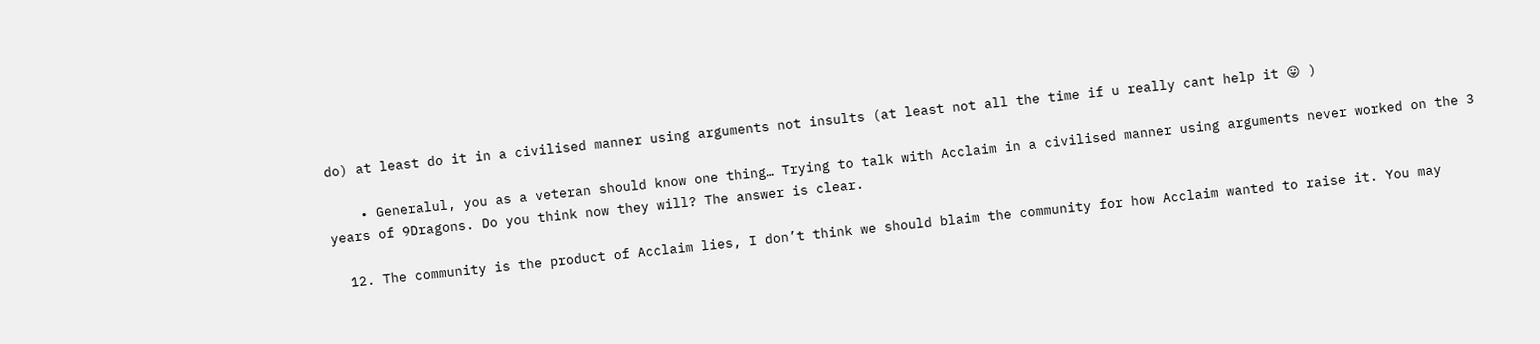do) at least do it in a civilised manner using arguments not insults (at least not all the time if u really cant help it 😛 )

    • Generalul, you as a veteran should know one thing… Trying to talk with Acclaim in a civilised manner using arguments never worked on the 3 years of 9Dragons. Do you think now they will? The answer is clear.

  12. The community is the product of Acclaim lies, I don’t think we should blaim the community for how Acclaim wanted to raise it. You may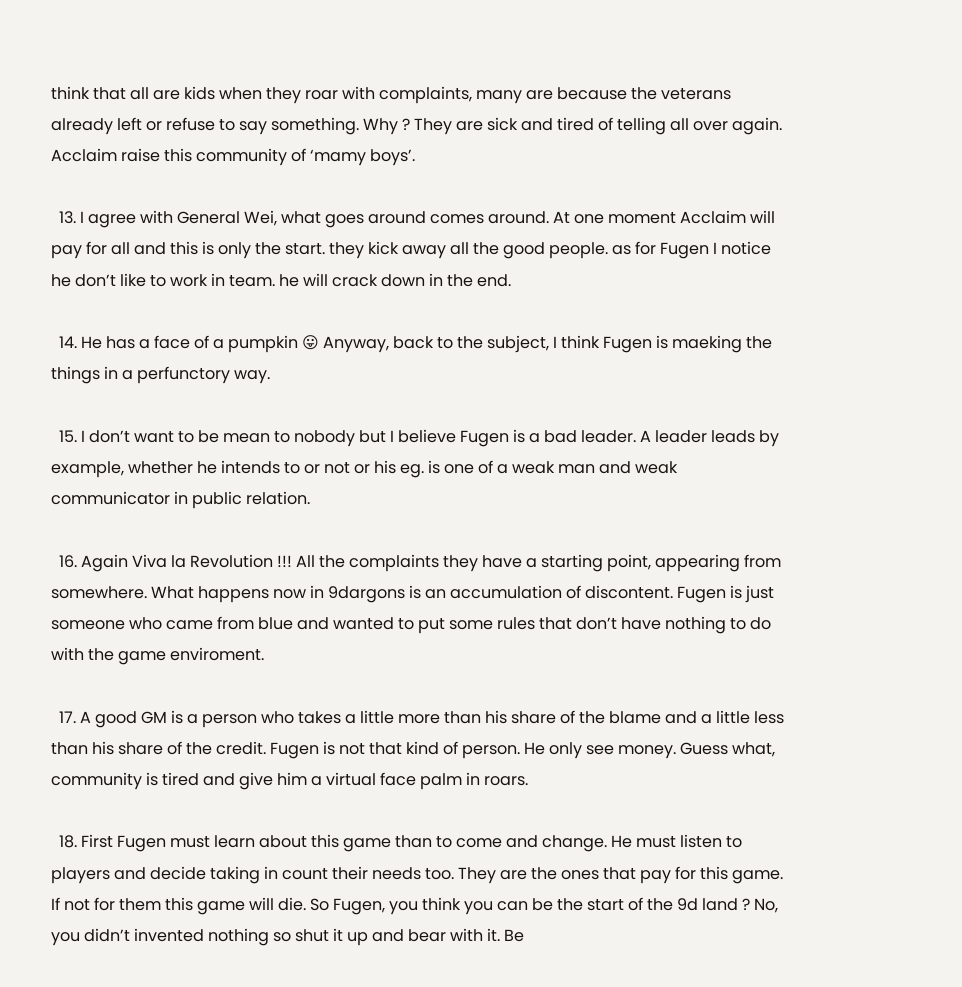think that all are kids when they roar with complaints, many are because the veterans already left or refuse to say something. Why ? They are sick and tired of telling all over again. Acclaim raise this community of ‘mamy boys’.

  13. I agree with General Wei, what goes around comes around. At one moment Acclaim will pay for all and this is only the start. they kick away all the good people. as for Fugen I notice he don’t like to work in team. he will crack down in the end.

  14. He has a face of a pumpkin 😛 Anyway, back to the subject, I think Fugen is maeking the things in a perfunctory way.

  15. I don’t want to be mean to nobody but I believe Fugen is a bad leader. A leader leads by example, whether he intends to or not or his eg. is one of a weak man and weak communicator in public relation.

  16. Again Viva la Revolution !!! All the complaints they have a starting point, appearing from somewhere. What happens now in 9dargons is an accumulation of discontent. Fugen is just someone who came from blue and wanted to put some rules that don’t have nothing to do with the game enviroment.

  17. A good GM is a person who takes a little more than his share of the blame and a little less than his share of the credit. Fugen is not that kind of person. He only see money. Guess what, community is tired and give him a virtual face palm in roars.

  18. First Fugen must learn about this game than to come and change. He must listen to players and decide taking in count their needs too. They are the ones that pay for this game. If not for them this game will die. So Fugen, you think you can be the start of the 9d land ? No, you didn’t invented nothing so shut it up and bear with it. Be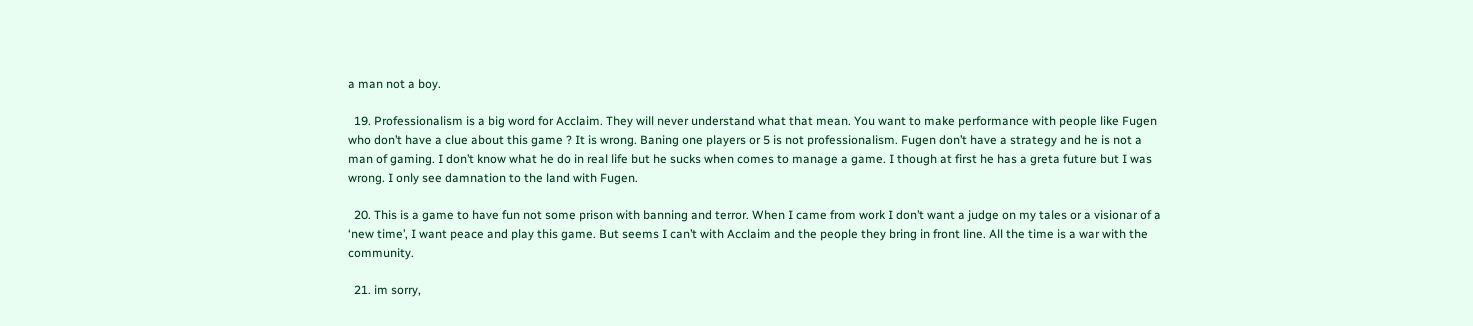a man not a boy.

  19. Professionalism is a big word for Acclaim. They will never understand what that mean. You want to make performance with people like Fugen who don’t have a clue about this game ? It is wrong. Baning one players or 5 is not professionalism. Fugen don’t have a strategy and he is not a man of gaming. I don’t know what he do in real life but he sucks when comes to manage a game. I though at first he has a greta future but I was wrong. I only see damnation to the land with Fugen.

  20. This is a game to have fun not some prison with banning and terror. When I came from work I don’t want a judge on my tales or a visionar of a ‘new time’, I want peace and play this game. But seems I can’t with Acclaim and the people they bring in front line. All the time is a war with the community.

  21. im sorry,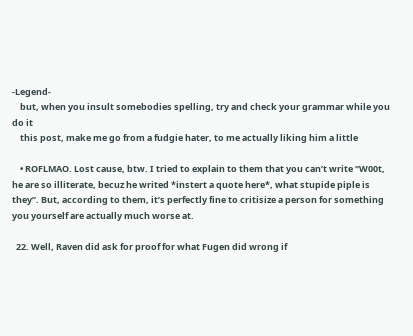-Legend-
    but, when you insult somebodies spelling, try and check your grammar while you do it
    this post, make me go from a fudgie hater, to me actually liking him a little

    • ROFLMAO. Lost cause, btw. I tried to explain to them that you can’t write “W00t, he are so illiterate, becuz he writed *instert a quote here*, what stupide piple is they”. But, according to them, it’s perfectly fine to critisize a person for something you yourself are actually much worse at.

  22. Well, Raven did ask for proof for what Fugen did wrong if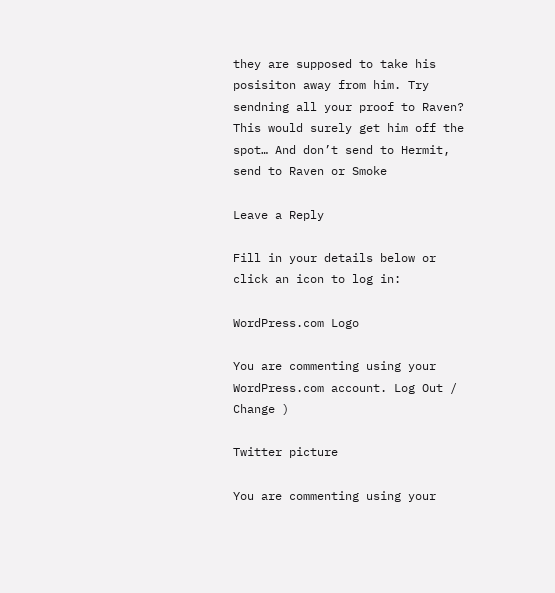they are supposed to take his posisiton away from him. Try sendning all your proof to Raven? This would surely get him off the spot… And don’t send to Hermit, send to Raven or Smoke

Leave a Reply

Fill in your details below or click an icon to log in:

WordPress.com Logo

You are commenting using your WordPress.com account. Log Out / Change )

Twitter picture

You are commenting using your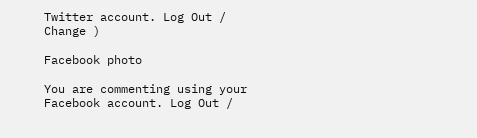Twitter account. Log Out / Change )

Facebook photo

You are commenting using your Facebook account. Log Out /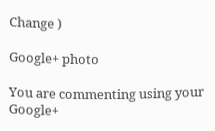Change )

Google+ photo

You are commenting using your Google+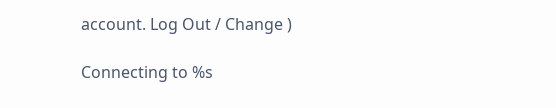account. Log Out / Change )

Connecting to %s